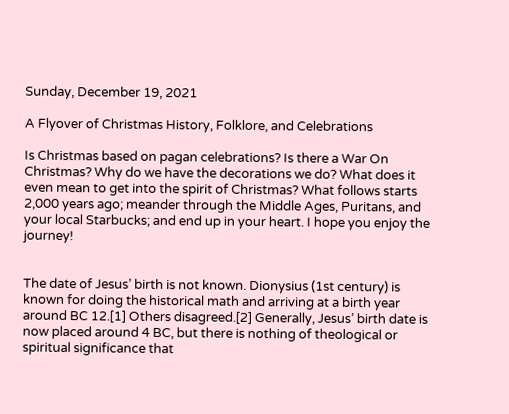Sunday, December 19, 2021

A Flyover of Christmas History, Folklore, and Celebrations

Is Christmas based on pagan celebrations? Is there a War On Christmas? Why do we have the decorations we do? What does it even mean to get into the spirit of Christmas? What follows starts 2,000 years ago; meander through the Middle Ages, Puritans, and your local Starbucks; and end up in your heart. I hope you enjoy the journey!


The date of Jesus’ birth is not known. Dionysius (1st century) is known for doing the historical math and arriving at a birth year around BC 12.[1] Others disagreed.[2] Generally, Jesus’ birth date is now placed around 4 BC, but there is nothing of theological or spiritual significance that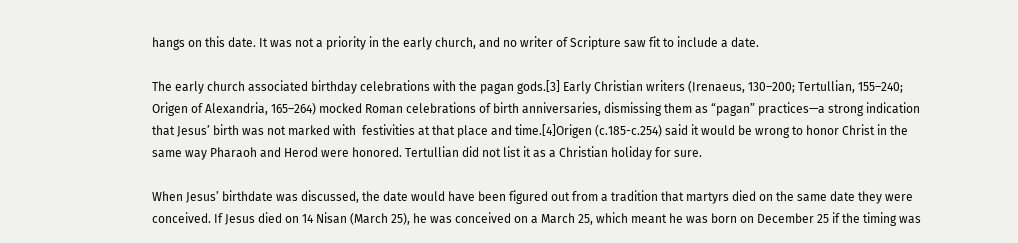hangs on this date. It was not a priority in the early church, and no writer of Scripture saw fit to include a date.

The early church associated birthday celebrations with the pagan gods.[3] Early Christian writers (Irenaeus, 130–200; Tertullian, 155–240; Origen of Alexandria, 165–264) mocked Roman celebrations of birth anniversaries, dismissing them as “pagan” practices—a strong indication that Jesus’ birth was not marked with  festivities at that place and time.[4]Origen (c.185-c.254) said it would be wrong to honor Christ in the same way Pharaoh and Herod were honored. Tertullian did not list it as a Christian holiday for sure.

When Jesus’ birthdate was discussed, the date would have been figured out from a tradition that martyrs died on the same date they were conceived. If Jesus died on 14 Nisan (March 25), he was conceived on a March 25, which meant he was born on December 25 if the timing was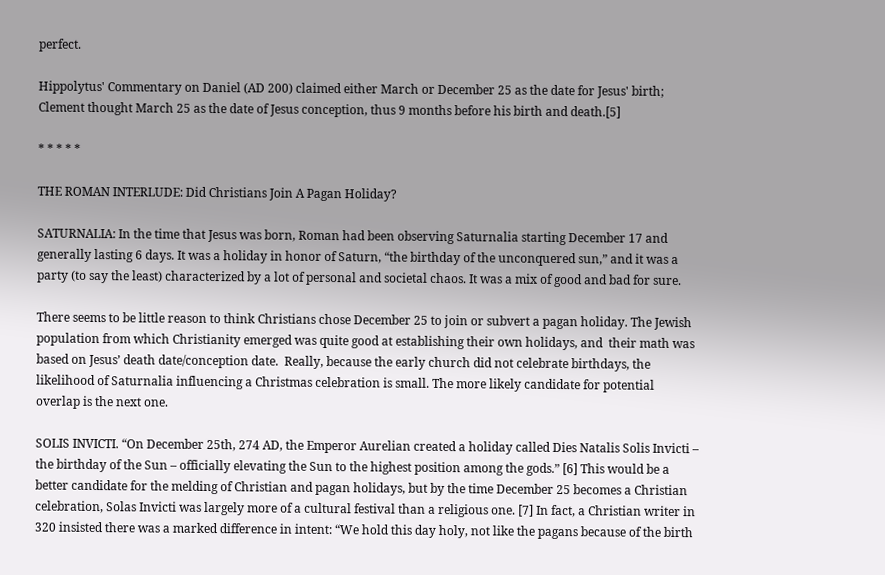perfect.

Hippolytus' Commentary on Daniel (AD 200) claimed either March or December 25 as the date for Jesus' birth; Clement thought March 25 as the date of Jesus conception, thus 9 months before his birth and death.[5]

* * * * *

THE ROMAN INTERLUDE: Did Christians Join A Pagan Holiday?

SATURNALIA: In the time that Jesus was born, Roman had been observing Saturnalia starting December 17 and generally lasting 6 days. It was a holiday in honor of Saturn, “the birthday of the unconquered sun,” and it was a party (to say the least) characterized by a lot of personal and societal chaos. It was a mix of good and bad for sure.

There seems to be little reason to think Christians chose December 25 to join or subvert a pagan holiday. The Jewish population from which Christianity emerged was quite good at establishing their own holidays, and  their math was based on Jesus’ death date/conception date.  Really, because the early church did not celebrate birthdays, the likelihood of Saturnalia influencing a Christmas celebration is small. The more likely candidate for potential overlap is the next one.

SOLIS INVICTI. “On December 25th, 274 AD, the Emperor Aurelian created a holiday called Dies Natalis Solis Invicti – the birthday of the Sun – officially elevating the Sun to the highest position among the gods.” [6] This would be a better candidate for the melding of Christian and pagan holidays, but by the time December 25 becomes a Christian celebration, Solas Invicti was largely more of a cultural festival than a religious one. [7] In fact, a Christian writer in 320 insisted there was a marked difference in intent: “We hold this day holy, not like the pagans because of the birth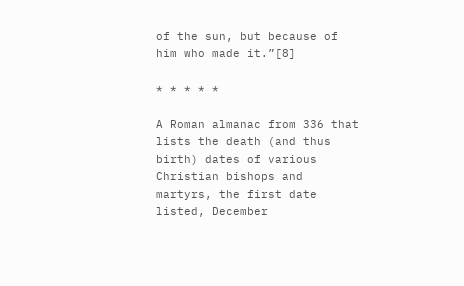of the sun, but because of him who made it.”[8]

* * * * *

A Roman almanac from 336 that lists the death (and thus birth) dates of various Christian bishops and martyrs, the first date listed, December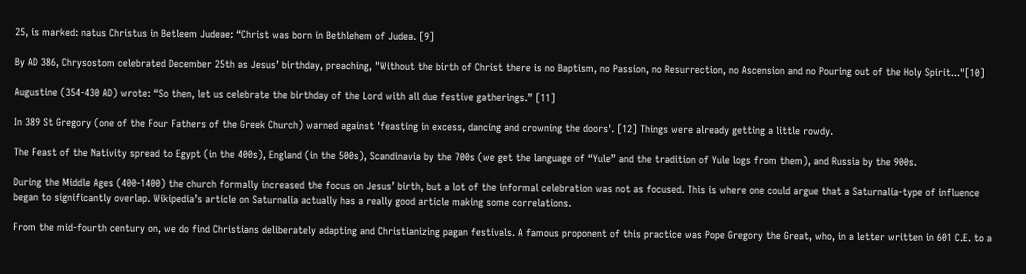25, is marked: natus Christus in Betleem Judeae: “Christ was born in Bethlehem of Judea. [9]

By AD 386, Chrysostom celebrated December 25th as Jesus’ birthday, preaching, "Without the birth of Christ there is no Baptism, no Passion, no Resurrection, no Ascension and no Pouring out of the Holy Spirit..."[10]

Augustine (354-430 AD) wrote: “So then, let us celebrate the birthday of the Lord with all due festive gatherings.” [11]

In 389 St Gregory (one of the Four Fathers of the Greek Church) warned against 'feasting in excess, dancing and crowning the doors'. [12] Things were already getting a little rowdy.

The Feast of the Nativity spread to Egypt (in the 400s), England (in the 500s), Scandinavia by the 700s (we get the language of “Yule” and the tradition of Yule logs from them), and Russia by the 900s.

During the Middle Ages (400-1400) the church formally increased the focus on Jesus’ birth, but a lot of the informal celebration was not as focused. This is where one could argue that a Saturnalia-type of influence began to significantly overlap. Wikipedia’s article on Saturnalia actually has a really good article making some correlations.

From the mid-fourth century on, we do find Christians deliberately adapting and Christianizing pagan festivals. A famous proponent of this practice was Pope Gregory the Great, who, in a letter written in 601 C.E. to a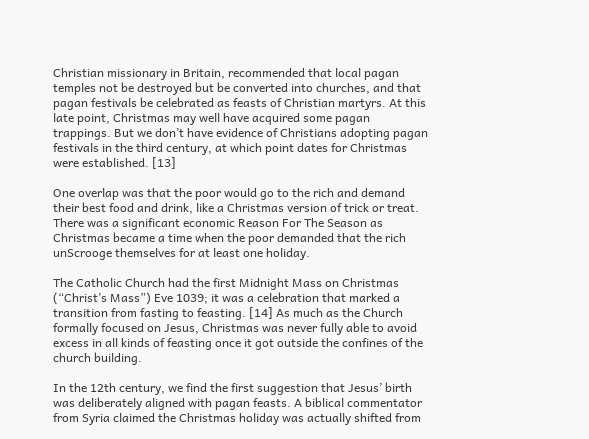Christian missionary in Britain, recommended that local pagan temples not be destroyed but be converted into churches, and that pagan festivals be celebrated as feasts of Christian martyrs. At this late point, Christmas may well have acquired some pagan trappings. But we don’t have evidence of Christians adopting pagan festivals in the third century, at which point dates for Christmas were established. [13]

One overlap was that the poor would go to the rich and demand their best food and drink, like a Christmas version of trick or treat. There was a significant economic Reason For The Season as Christmas became a time when the poor demanded that the rich unScrooge themselves for at least one holiday.

The Catholic Church had the first Midnight Mass on Christmas (“Christ’s Mass”) Eve 1039; it was a celebration that marked a transition from fasting to feasting. [14] As much as the Church formally focused on Jesus, Christmas was never fully able to avoid excess in all kinds of feasting once it got outside the confines of the church building.

In the 12th century, we find the first suggestion that Jesus’ birth was deliberately aligned with pagan feasts. A biblical commentator from Syria claimed the Christmas holiday was actually shifted from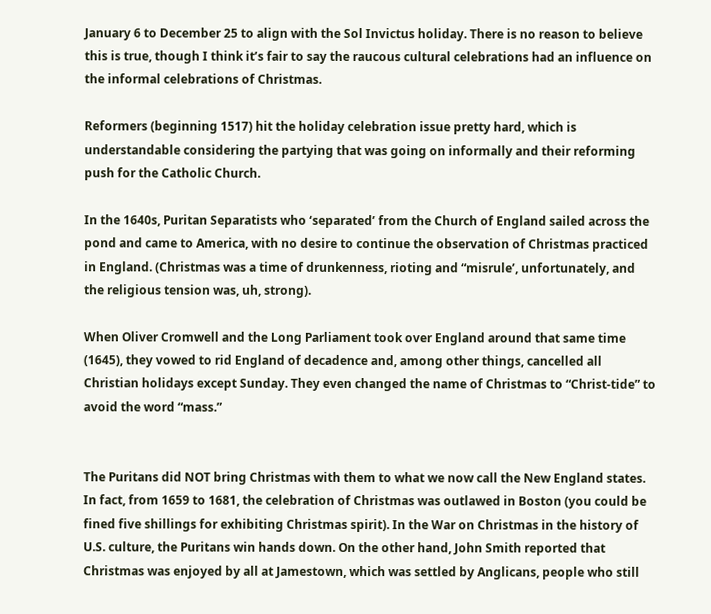January 6 to December 25 to align with the Sol Invictus holiday. There is no reason to believe this is true, though I think it’s fair to say the raucous cultural celebrations had an influence on the informal celebrations of Christmas.

Reformers (beginning 1517) hit the holiday celebration issue pretty hard, which is understandable considering the partying that was going on informally and their reforming push for the Catholic Church.

In the 1640s, Puritan Separatists who ‘separated’ from the Church of England sailed across the pond and came to America, with no desire to continue the observation of Christmas practiced in England. (Christmas was a time of drunkenness, rioting and “misrule’, unfortunately, and the religious tension was, uh, strong).

When Oliver Cromwell and the Long Parliament took over England around that same time (1645), they vowed to rid England of decadence and, among other things, cancelled all Christian holidays except Sunday. They even changed the name of Christmas to “Christ-tide” to avoid the word “mass.”


The Puritans did NOT bring Christmas with them to what we now call the New England states. In fact, from 1659 to 1681, the celebration of Christmas was outlawed in Boston (you could be fined five shillings for exhibiting Christmas spirit). In the War on Christmas in the history of U.S. culture, the Puritans win hands down. On the other hand, John Smith reported that Christmas was enjoyed by all at Jamestown, which was settled by Anglicans, people who still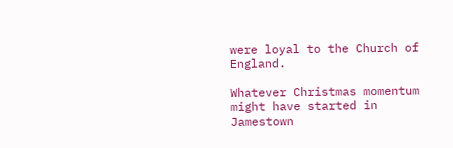were loyal to the Church of England.

Whatever Christmas momentum might have started in Jamestown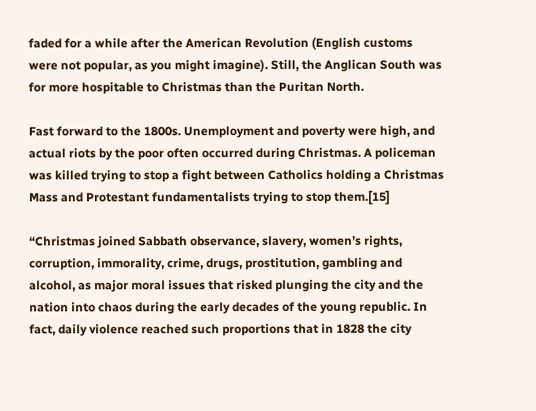faded for a while after the American Revolution (English customs were not popular, as you might imagine). Still, the Anglican South was for more hospitable to Christmas than the Puritan North.

Fast forward to the 1800s. Unemployment and poverty were high, and actual riots by the poor often occurred during Christmas. A policeman was killed trying to stop a fight between Catholics holding a Christmas Mass and Protestant fundamentalists trying to stop them.[15]

“Christmas joined Sabbath observance, slavery, women’s rights, corruption, immorality, crime, drugs, prostitution, gambling and alcohol, as major moral issues that risked plunging the city and the nation into chaos during the early decades of the young republic. In fact, daily violence reached such proportions that in 1828 the city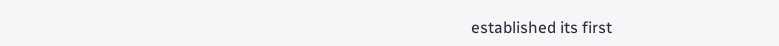established its first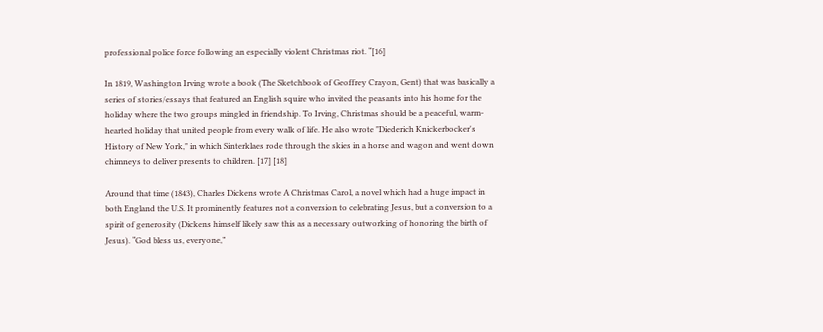professional police force following an especially violent Christmas riot. “[16]

In 1819, Washington Irving wrote a book (The Sketchbook of Geoffrey Crayon, Gent) that was basically a series of stories/essays that featured an English squire who invited the peasants into his home for the holiday where the two groups mingled in friendship. To Irving, Christmas should be a peaceful, warm-hearted holiday that united people from every walk of life. He also wrote "Diederich Knickerbocker's History of New York," in which Sinterklaes rode through the skies in a horse and wagon and went down chimneys to deliver presents to children. [17] [18]

Around that time (1843), Charles Dickens wrote A Christmas Carol, a novel which had a huge impact in both England the U.S. It prominently features not a conversion to celebrating Jesus, but a conversion to a spirit of generosity (Dickens himself likely saw this as a necessary outworking of honoring the birth of Jesus). “God bless us, everyone,”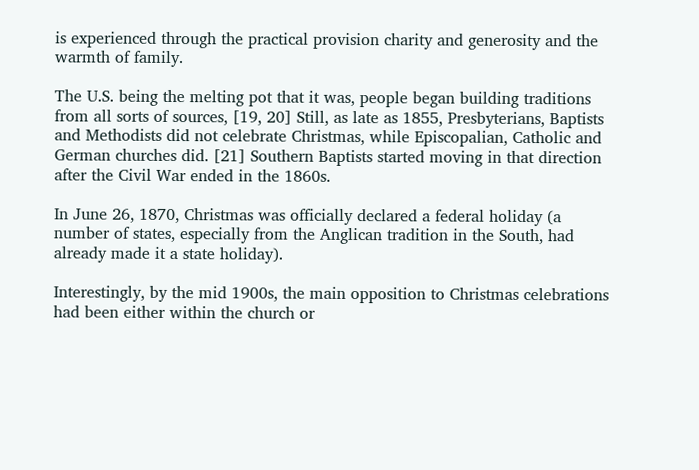is experienced through the practical provision charity and generosity and the warmth of family.

The U.S. being the melting pot that it was, people began building traditions from all sorts of sources, [19, 20] Still, as late as 1855, Presbyterians, Baptists and Methodists did not celebrate Christmas, while Episcopalian, Catholic and German churches did. [21] Southern Baptists started moving in that direction after the Civil War ended in the 1860s.

In June 26, 1870, Christmas was officially declared a federal holiday (a number of states, especially from the Anglican tradition in the South, had already made it a state holiday).

Interestingly, by the mid 1900s, the main opposition to Christmas celebrations had been either within the church or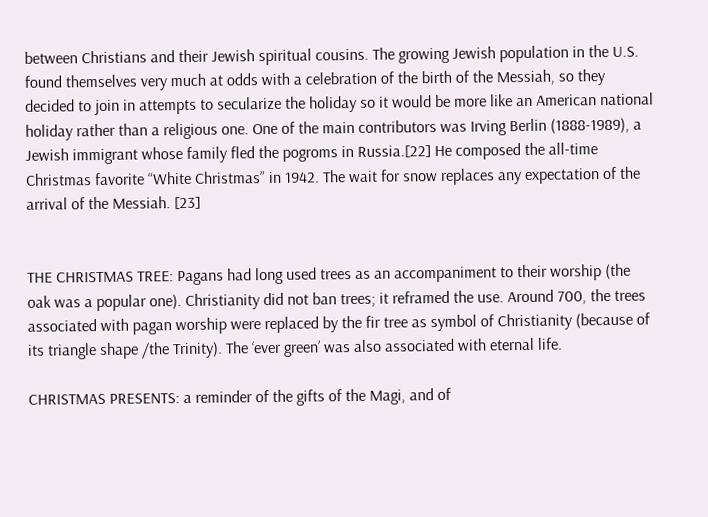between Christians and their Jewish spiritual cousins. The growing Jewish population in the U.S. found themselves very much at odds with a celebration of the birth of the Messiah, so they decided to join in attempts to secularize the holiday so it would be more like an American national holiday rather than a religious one. One of the main contributors was Irving Berlin (1888-1989), a Jewish immigrant whose family fled the pogroms in Russia.[22] He composed the all-time Christmas favorite “White Christmas” in 1942. The wait for snow replaces any expectation of the arrival of the Messiah. [23]


THE CHRISTMAS TREE: Pagans had long used trees as an accompaniment to their worship (the oak was a popular one). Christianity did not ban trees; it reframed the use. Around 700, the trees associated with pagan worship were replaced by the fir tree as symbol of Christianity (because of its triangle shape /the Trinity). The ‘ever green’ was also associated with eternal life.

CHRISTMAS PRESENTS: a reminder of the gifts of the Magi, and of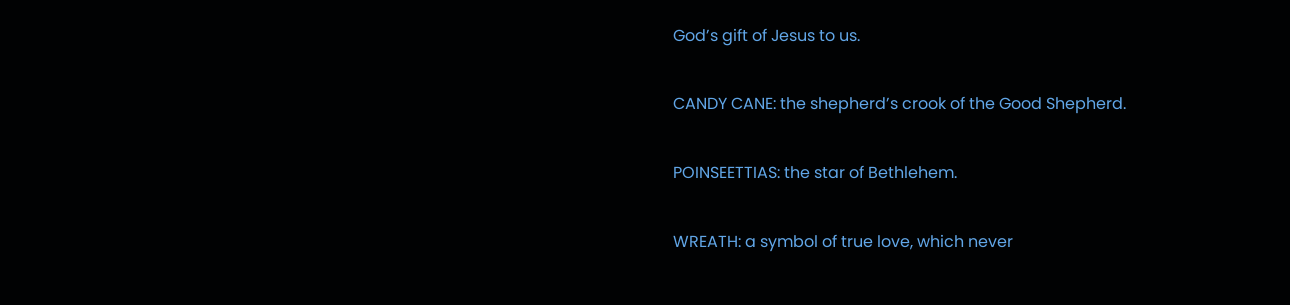God’s gift of Jesus to us.

CANDY CANE: the shepherd’s crook of the Good Shepherd.

POINSEETTIAS: the star of Bethlehem.

WREATH: a symbol of true love, which never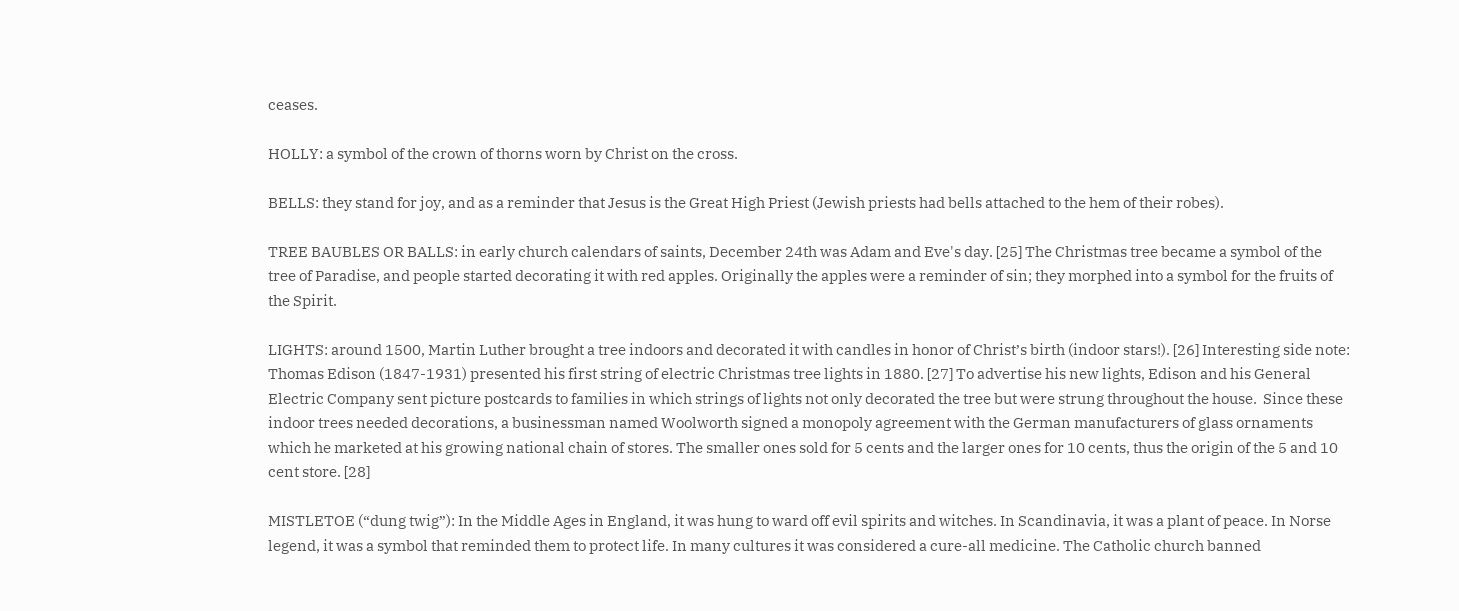ceases.

HOLLY: a symbol of the crown of thorns worn by Christ on the cross.

BELLS: they stand for joy, and as a reminder that Jesus is the Great High Priest (Jewish priests had bells attached to the hem of their robes).

TREE BAUBLES OR BALLS: in early church calendars of saints, December 24th was Adam and Eve's day. [25] The Christmas tree became a symbol of the tree of Paradise, and people started decorating it with red apples. Originally the apples were a reminder of sin; they morphed into a symbol for the fruits of the Spirit.

LIGHTS: around 1500, Martin Luther brought a tree indoors and decorated it with candles in honor of Christ’s birth (indoor stars!). [26] Interesting side note: Thomas Edison (1847-1931) presented his first string of electric Christmas tree lights in 1880. [27] To advertise his new lights, Edison and his General Electric Company sent picture postcards to families in which strings of lights not only decorated the tree but were strung throughout the house.  Since these indoor trees needed decorations, a businessman named Woolworth signed a monopoly agreement with the German manufacturers of glass ornaments which he marketed at his growing national chain of stores. The smaller ones sold for 5 cents and the larger ones for 10 cents, thus the origin of the 5 and 10 cent store. [28]

MISTLETOE (“dung twig”): In the Middle Ages in England, it was hung to ward off evil spirits and witches. In Scandinavia, it was a plant of peace. In Norse legend, it was a symbol that reminded them to protect life. In many cultures it was considered a cure-all medicine. The Catholic church banned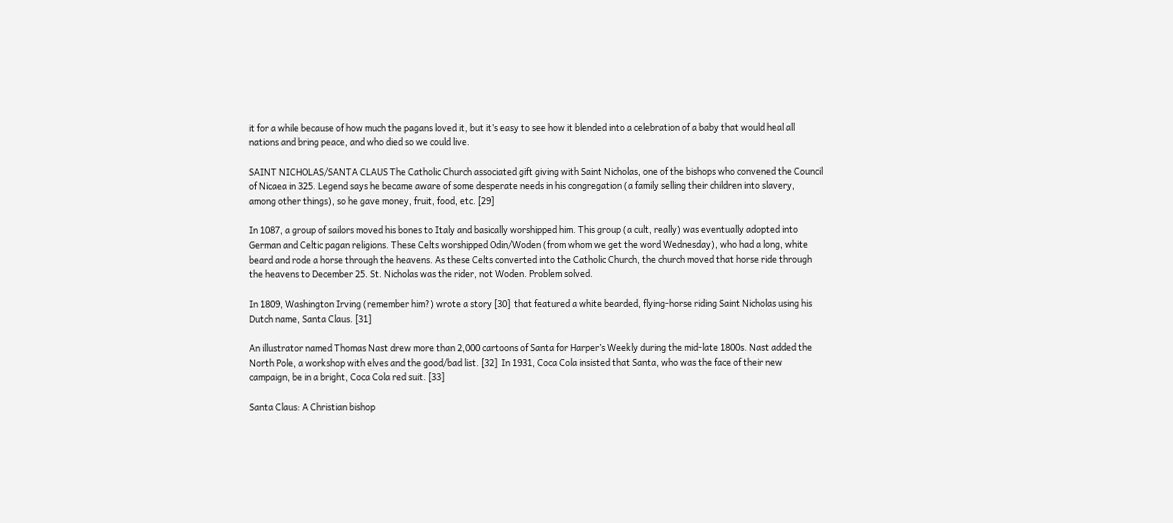it for a while because of how much the pagans loved it, but it’s easy to see how it blended into a celebration of a baby that would heal all nations and bring peace, and who died so we could live.

SAINT NICHOLAS/SANTA CLAUS The Catholic Church associated gift giving with Saint Nicholas, one of the bishops who convened the Council of Nicaea in 325. Legend says he became aware of some desperate needs in his congregation (a family selling their children into slavery, among other things), so he gave money, fruit, food, etc. [29]

In 1087, a group of sailors moved his bones to Italy and basically worshipped him. This group (a cult, really) was eventually adopted into German and Celtic pagan religions. These Celts worshipped Odin/Woden (from whom we get the word Wednesday), who had a long, white beard and rode a horse through the heavens. As these Celts converted into the Catholic Church, the church moved that horse ride through the heavens to December 25. St. Nicholas was the rider, not Woden. Problem solved.

In 1809, Washington Irving (remember him?) wrote a story [30]  that featured a white bearded, flying-horse riding Saint Nicholas using his Dutch name, Santa Claus. [31]

An illustrator named Thomas Nast drew more than 2,000 cartoons of Santa for Harper’s Weekly during the mid-late 1800s. Nast added the North Pole, a workshop with elves and the good/bad list. [32]  In 1931, Coca Cola insisted that Santa, who was the face of their new campaign, be in a bright, Coca Cola red suit. [33]

Santa Claus: A Christian bishop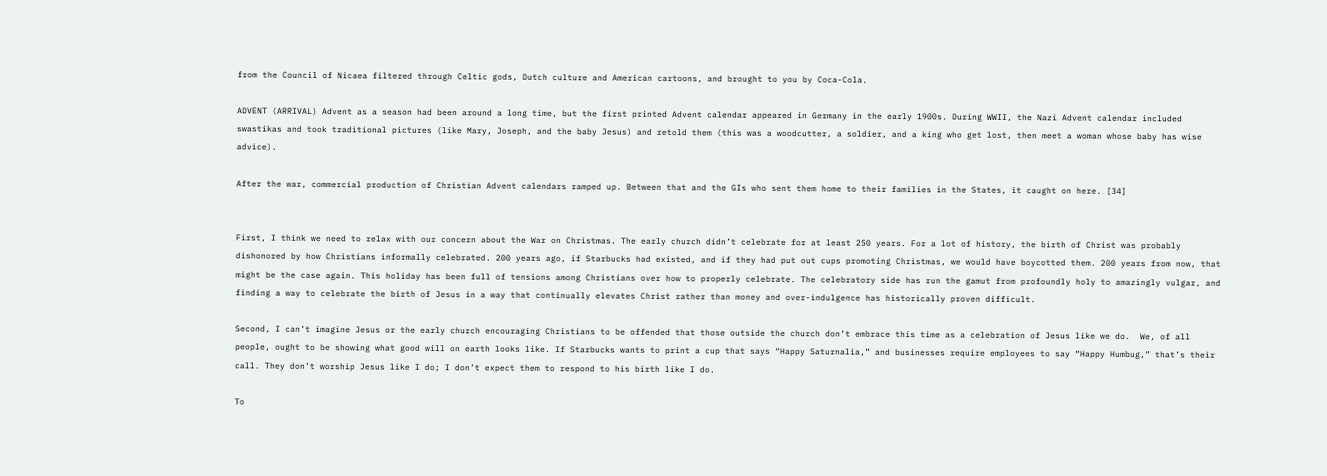from the Council of Nicaea filtered through Celtic gods, Dutch culture and American cartoons, and brought to you by Coca-Cola.

ADVENT (ARRIVAL) Advent as a season had been around a long time, but the first printed Advent calendar appeared in Germany in the early 1900s. During WWII, the Nazi Advent calendar included swastikas and took traditional pictures (like Mary, Joseph, and the baby Jesus) and retold them (this was a woodcutter, a soldier, and a king who get lost, then meet a woman whose baby has wise advice).

After the war, commercial production of Christian Advent calendars ramped up. Between that and the GIs who sent them home to their families in the States, it caught on here. [34]


First, I think we need to relax with our concern about the War on Christmas. The early church didn’t celebrate for at least 250 years. For a lot of history, the birth of Christ was probably dishonored by how Christians informally celebrated. 200 years ago, if Starbucks had existed, and if they had put out cups promoting Christmas, we would have boycotted them. 200 years from now, that might be the case again. This holiday has been full of tensions among Christians over how to properly celebrate. The celebratory side has run the gamut from profoundly holy to amazingly vulgar, and finding a way to celebrate the birth of Jesus in a way that continually elevates Christ rather than money and over-indulgence has historically proven difficult.

Second, I can’t imagine Jesus or the early church encouraging Christians to be offended that those outside the church don’t embrace this time as a celebration of Jesus like we do.  We, of all people, ought to be showing what good will on earth looks like. If Starbucks wants to print a cup that says “Happy Saturnalia,” and businesses require employees to say “Happy Humbug,” that’s their call. They don’t worship Jesus like I do; I don’t expect them to respond to his birth like I do.

To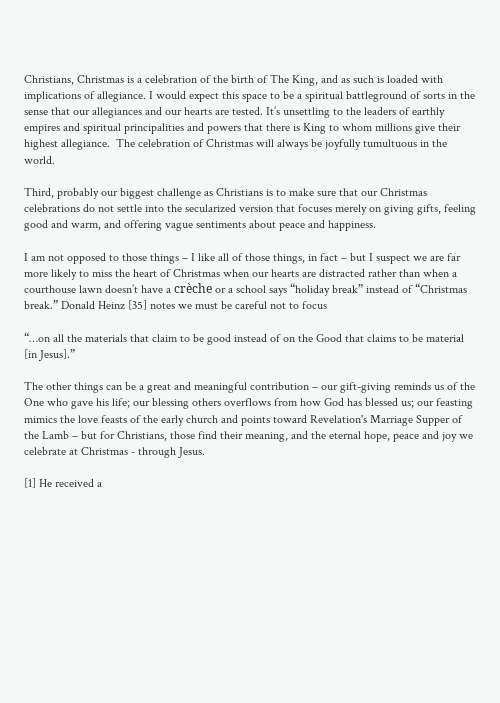Christians, Christmas is a celebration of the birth of The King, and as such is loaded with implications of allegiance. I would expect this space to be a spiritual battleground of sorts in the sense that our allegiances and our hearts are tested. It’s unsettling to the leaders of earthly empires and spiritual principalities and powers that there is King to whom millions give their highest allegiance.  The celebration of Christmas will always be joyfully tumultuous in the world.

Third, probably our biggest challenge as Christians is to make sure that our Christmas celebrations do not settle into the secularized version that focuses merely on giving gifts, feeling good and warm, and offering vague sentiments about peace and happiness.

I am not opposed to those things – I like all of those things, in fact – but I suspect we are far more likely to miss the heart of Christmas when our hearts are distracted rather than when a courthouse lawn doesn’t have a crèche or a school says “holiday break” instead of “Christmas break.” Donald Heinz [35] notes we must be careful not to focus

“…on all the materials that claim to be good instead of on the Good that claims to be material [in Jesus].”

The other things can be a great and meaningful contribution – our gift-giving reminds us of the One who gave his life; our blessing others overflows from how God has blessed us; our feasting  mimics the love feasts of the early church and points toward Revelation's Marriage Supper of the Lamb – but for Christians, those find their meaning, and the eternal hope, peace and joy we celebrate at Christmas - through Jesus.

[1] He received a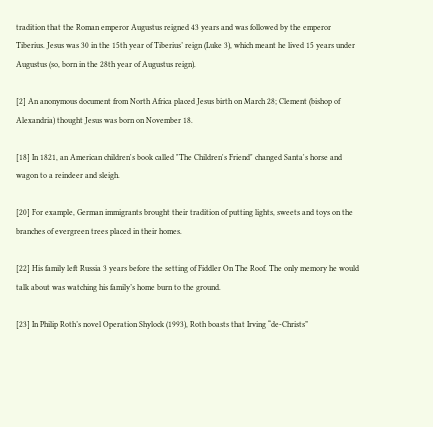tradition that the Roman emperor Augustus reigned 43 years and was followed by the emperor Tiberius. Jesus was 30 in the 15th year of Tiberius’ reign (Luke 3), which meant he lived 15 years under Augustus (so, born in the 28th year of Augustus reign).

[2] An anonymous document from North Africa placed Jesus birth on March 28; Clement (bishop of Alexandria) thought Jesus was born on November 18.

[18] In 1821, an American children's book called "The Children's Friend" changed Santa's horse and wagon to a reindeer and sleigh.

[20] For example, German immigrants brought their tradition of putting lights, sweets and toys on the branches of evergreen trees placed in their homes.

[22] His family left Russia 3 years before the setting of Fiddler On The Roof. The only memory he would talk about was watching his family’s home burn to the ground.

[23] In Philip Roth’s novel Operation Shylock (1993), Roth boasts that Irving “de-Christs”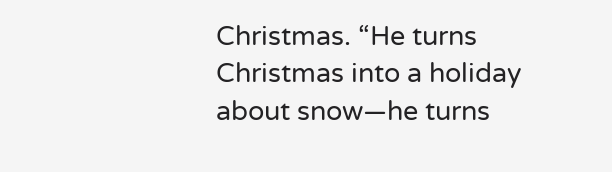Christmas. “He turns Christmas into a holiday about snow—he turns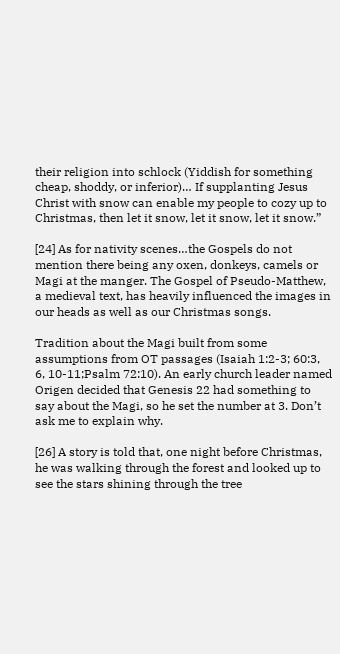their religion into schlock (Yiddish for something cheap, shoddy, or inferior)… If supplanting Jesus Christ with snow can enable my people to cozy up to Christmas, then let it snow, let it snow, let it snow.”

[24] As for nativity scenes…the Gospels do not mention there being any oxen, donkeys, camels or Magi at the manger. The Gospel of Pseudo-Matthew, a medieval text, has heavily influenced the images in our heads as well as our Christmas songs.

Tradition about the Magi built from some assumptions from OT passages (Isaiah 1:2-3; 60:3, 6, 10-11;Psalm 72:10). An early church leader named Origen decided that Genesis 22 had something to say about the Magi, so he set the number at 3. Don’t ask me to explain why.

[26] A story is told that, one night before Christmas, he was walking through the forest and looked up to see the stars shining through the tree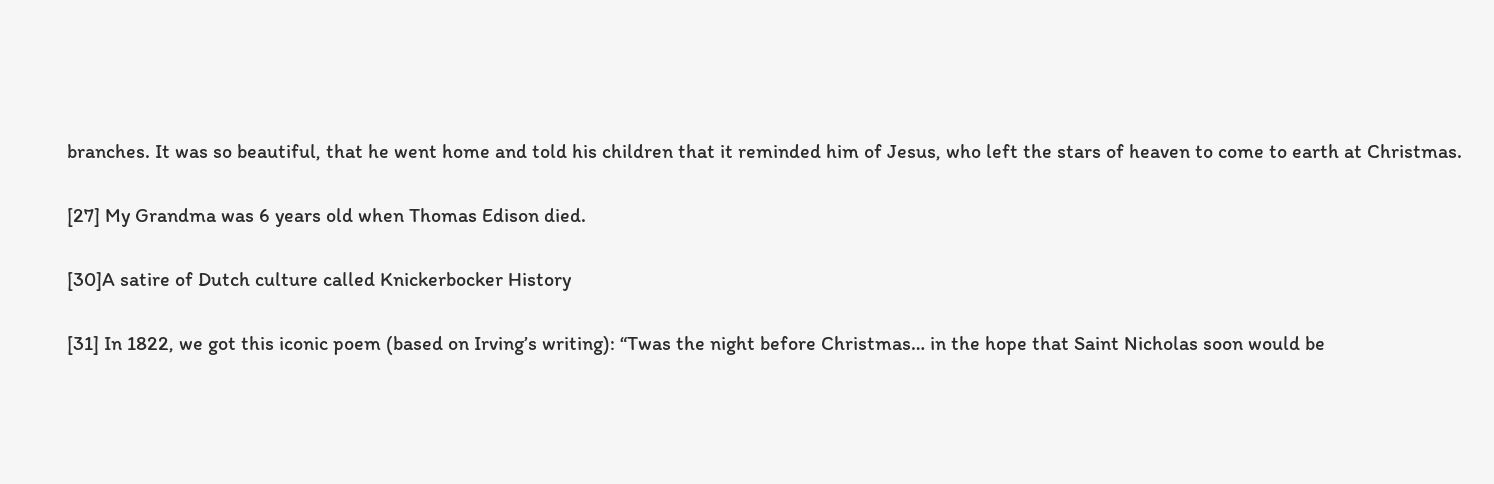branches. It was so beautiful, that he went home and told his children that it reminded him of Jesus, who left the stars of heaven to come to earth at Christmas.

[27] My Grandma was 6 years old when Thomas Edison died.

[30]A satire of Dutch culture called Knickerbocker History

[31] In 1822, we got this iconic poem (based on Irving’s writing): “Twas the night before Christmas… in the hope that Saint Nicholas soon would be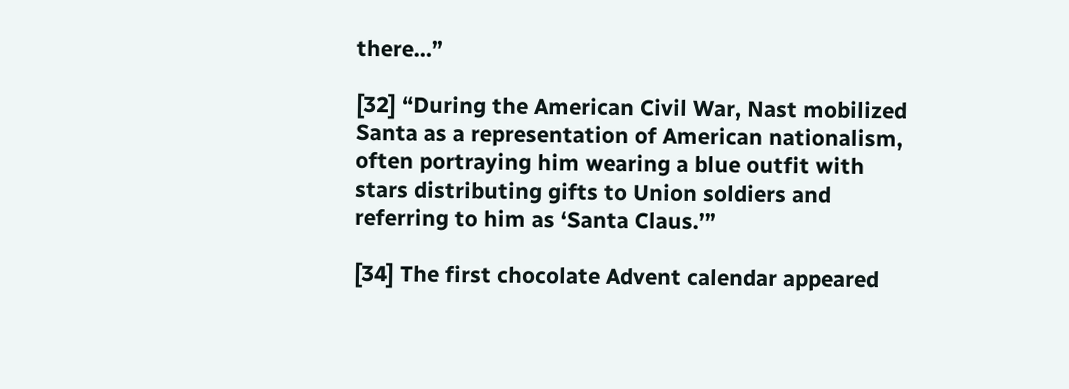there…”

[32] “During the American Civil War, Nast mobilized Santa as a representation of American nationalism, often portraying him wearing a blue outfit with stars distributing gifts to Union soldiers and referring to him as ‘Santa Claus.’”

[34] The first chocolate Advent calendar appeared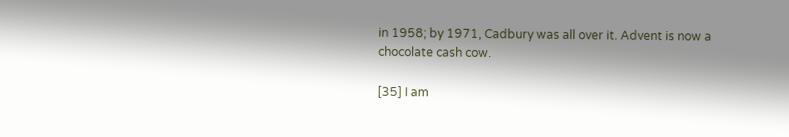in 1958; by 1971, Cadbury was all over it. Advent is now a chocolate cash cow.

[35] I am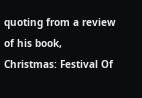quoting from a review of his book, Christmas: Festival Of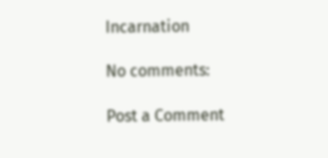Incarnation

No comments:

Post a Comment